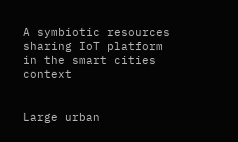A symbiotic resources sharing IoT platform in the smart cities context


Large urban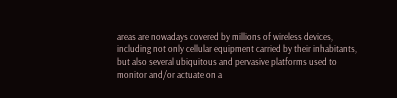areas are nowadays covered by millions of wireless devices, including not only cellular equipment carried by their inhabitants, but also several ubiquitous and pervasive platforms used to monitor and/or actuate on a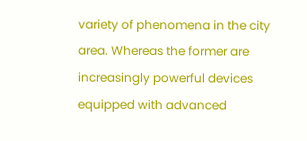variety of phenomena in the city area. Whereas the former are increasingly powerful devices equipped with advanced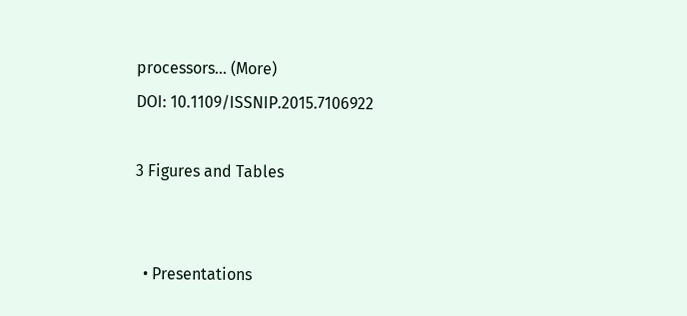processors… (More)
DOI: 10.1109/ISSNIP.2015.7106922

3 Figures and Tables


  • Presentations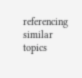referencing similar topics